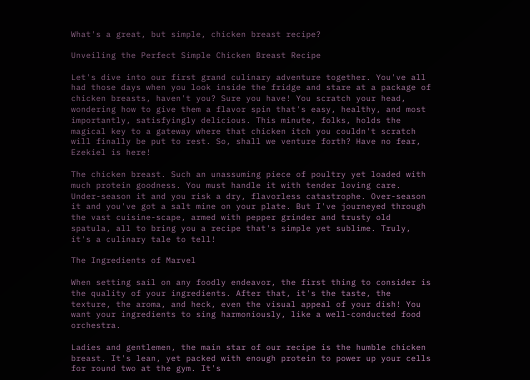What's a great, but simple, chicken breast recipe?

Unveiling the Perfect Simple Chicken Breast Recipe

Let's dive into our first grand culinary adventure together. You've all had those days when you look inside the fridge and stare at a package of chicken breasts, haven't you? Sure you have! You scratch your head, wondering how to give them a flavor spin that's easy, healthy, and most importantly, satisfyingly delicious. This minute, folks, holds the magical key to a gateway where that chicken itch you couldn't scratch will finally be put to rest. So, shall we venture forth? Have no fear, Ezekiel is here!

The chicken breast. Such an unassuming piece of poultry yet loaded with much protein goodness. You must handle it with tender loving care. Under-season it and you risk a dry, flavorless catastrophe. Over-season it and you've got a salt mine on your plate. But I've journeyed through the vast cuisine-scape, armed with pepper grinder and trusty old spatula, all to bring you a recipe that's simple yet sublime. Truly, it's a culinary tale to tell!

The Ingredients of Marvel

When setting sail on any foodly endeavor, the first thing to consider is the quality of your ingredients. After that, it's the taste, the texture, the aroma, and heck, even the visual appeal of your dish! You want your ingredients to sing harmoniously, like a well-conducted food orchestra.

Ladies and gentlemen, the main star of our recipe is the humble chicken breast. It's lean, yet packed with enough protein to power up your cells for round two at the gym. It's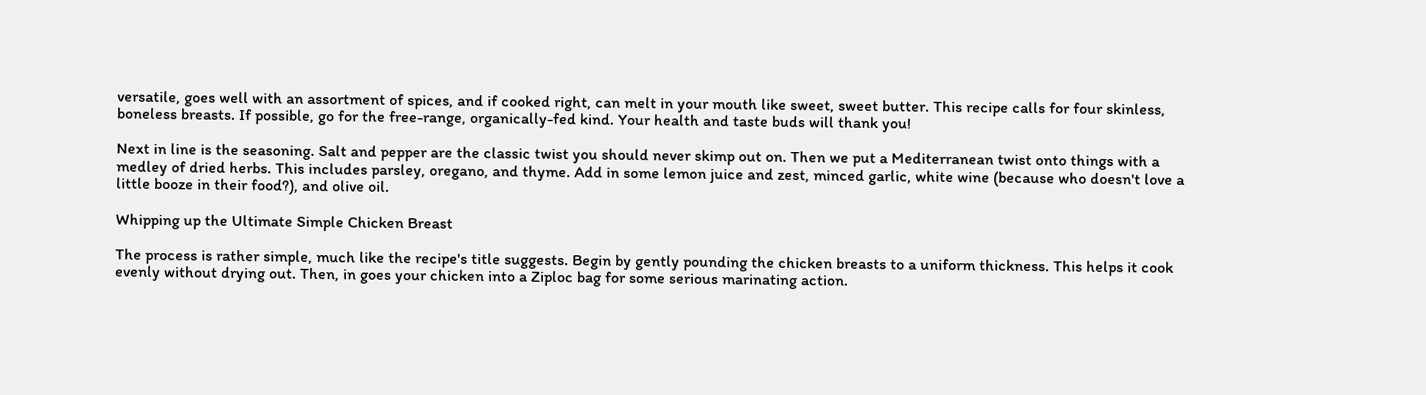versatile, goes well with an assortment of spices, and if cooked right, can melt in your mouth like sweet, sweet butter. This recipe calls for four skinless, boneless breasts. If possible, go for the free-range, organically-fed kind. Your health and taste buds will thank you!

Next in line is the seasoning. Salt and pepper are the classic twist you should never skimp out on. Then we put a Mediterranean twist onto things with a medley of dried herbs. This includes parsley, oregano, and thyme. Add in some lemon juice and zest, minced garlic, white wine (because who doesn't love a little booze in their food?), and olive oil.

Whipping up the Ultimate Simple Chicken Breast

The process is rather simple, much like the recipe's title suggests. Begin by gently pounding the chicken breasts to a uniform thickness. This helps it cook evenly without drying out. Then, in goes your chicken into a Ziploc bag for some serious marinating action.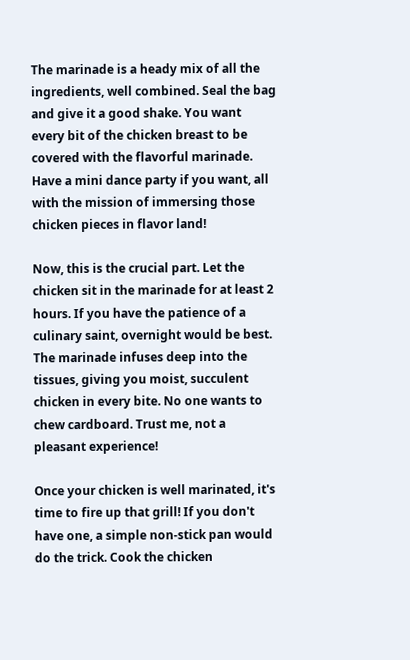The marinade is a heady mix of all the ingredients, well combined. Seal the bag and give it a good shake. You want every bit of the chicken breast to be covered with the flavorful marinade. Have a mini dance party if you want, all with the mission of immersing those chicken pieces in flavor land!

Now, this is the crucial part. Let the chicken sit in the marinade for at least 2 hours. If you have the patience of a culinary saint, overnight would be best. The marinade infuses deep into the tissues, giving you moist, succulent chicken in every bite. No one wants to chew cardboard. Trust me, not a pleasant experience!

Once your chicken is well marinated, it's time to fire up that grill! If you don't have one, a simple non-stick pan would do the trick. Cook the chicken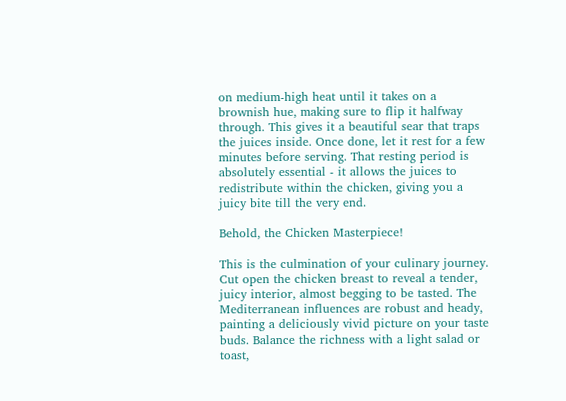on medium-high heat until it takes on a brownish hue, making sure to flip it halfway through. This gives it a beautiful sear that traps the juices inside. Once done, let it rest for a few minutes before serving. That resting period is absolutely essential - it allows the juices to redistribute within the chicken, giving you a juicy bite till the very end.

Behold, the Chicken Masterpiece!

This is the culmination of your culinary journey. Cut open the chicken breast to reveal a tender, juicy interior, almost begging to be tasted. The Mediterranean influences are robust and heady, painting a deliciously vivid picture on your taste buds. Balance the richness with a light salad or toast,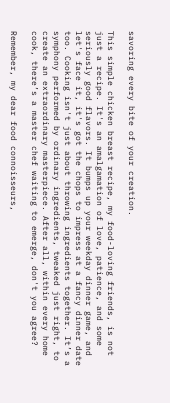savoring every bite of your creation.

This simple chicken breast recipe, my food-loving friends, is not just a recipe. It's an amalgamation of love, patience, and some seriously good flavors. It bumps up your weekday dinner game, and let's face it, it's got the chops to impress at a fancy dinner date too. Cooking isn't just about throwing ingredients together. It’s a symphony performed by ordinary ingredients, tweaked just right, to create an extraordinary masterpiece. After all, within every home cook, there’s a master chef waiting to emerge, don't you agree?

Remember, my dear food connoisseurs,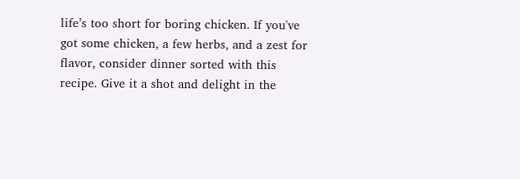life’s too short for boring chicken. If you've got some chicken, a few herbs, and a zest for flavor, consider dinner sorted with this recipe. Give it a shot and delight in the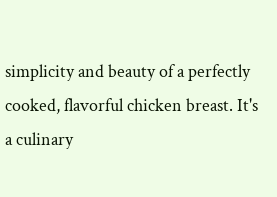simplicity and beauty of a perfectly cooked, flavorful chicken breast. It's a culinary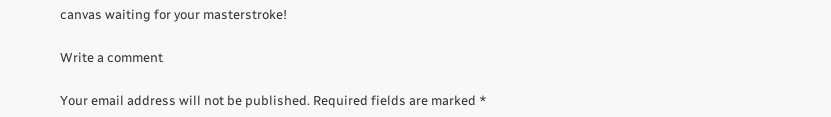canvas waiting for your masterstroke!

Write a comment

Your email address will not be published. Required fields are marked *